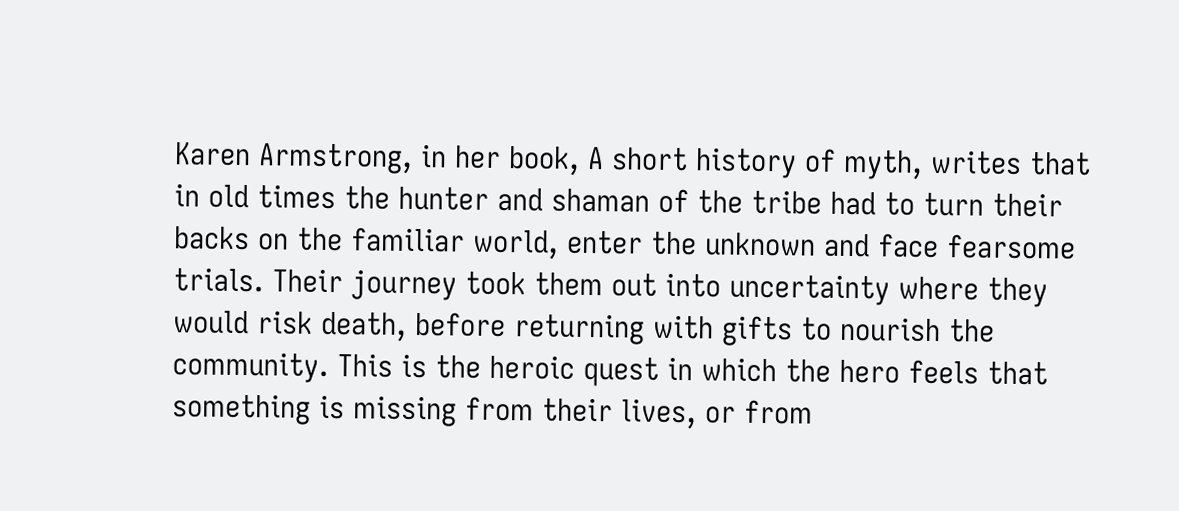Karen Armstrong, in her book, A short history of myth, writes that in old times the hunter and shaman of the tribe had to turn their backs on the familiar world, enter the unknown and face fearsome trials. Their journey took them out into uncertainty where they would risk death, before returning with gifts to nourish the community. This is the heroic quest in which the hero feels that something is missing from their lives, or from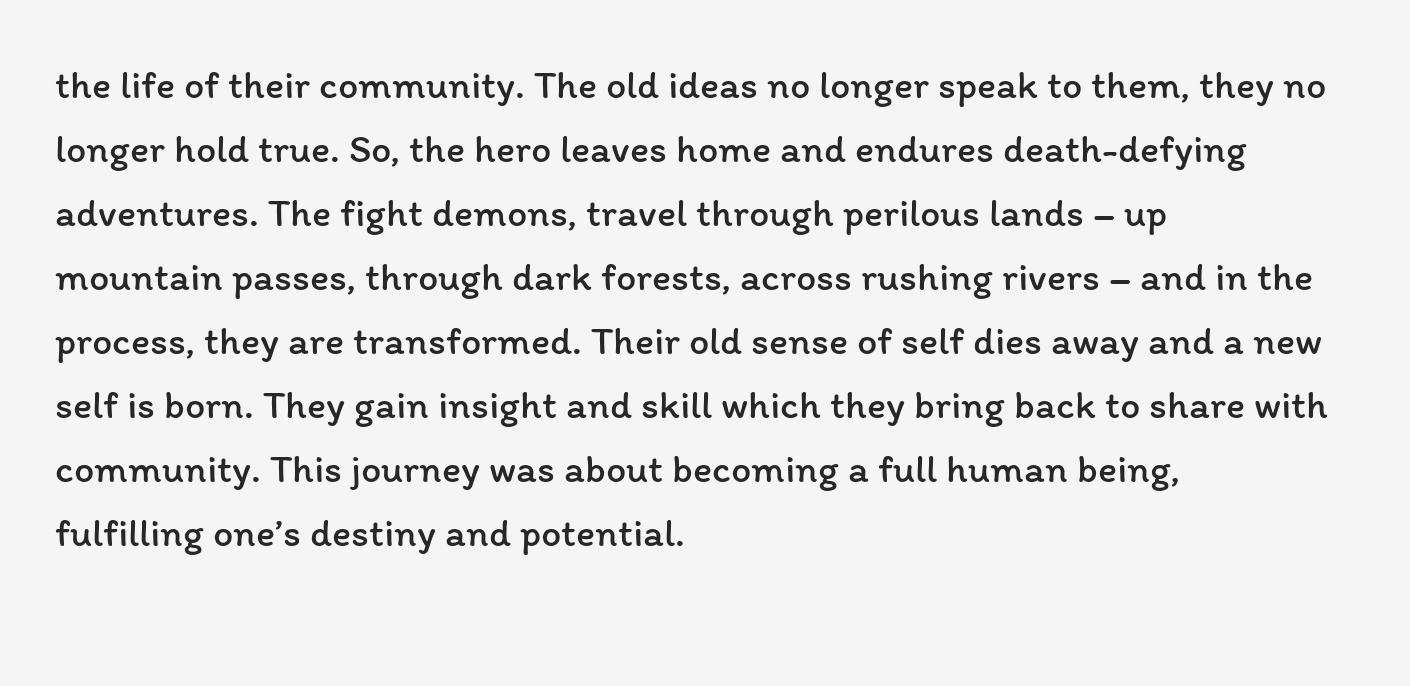the life of their community. The old ideas no longer speak to them, they no longer hold true. So, the hero leaves home and endures death-defying adventures. The fight demons, travel through perilous lands – up mountain passes, through dark forests, across rushing rivers – and in the process, they are transformed. Their old sense of self dies away and a new self is born. They gain insight and skill which they bring back to share with community. This journey was about becoming a full human being, fulfilling one’s destiny and potential.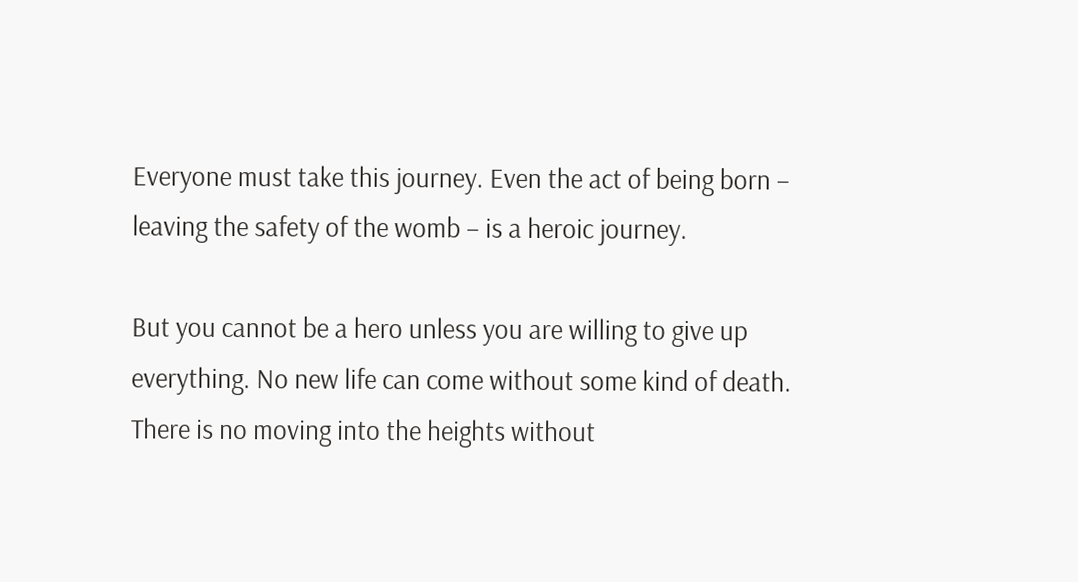Everyone must take this journey. Even the act of being born – leaving the safety of the womb – is a heroic journey.

But you cannot be a hero unless you are willing to give up everything. No new life can come without some kind of death. There is no moving into the heights without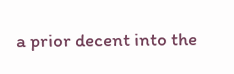a prior decent into the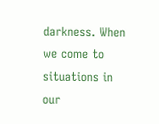darkness. When we come to situations in our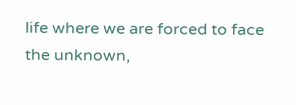life where we are forced to face the unknown,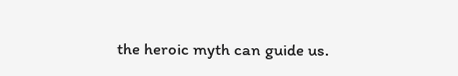the heroic myth can guide us.